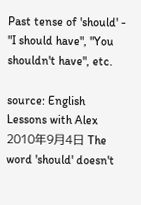Past tense of 'should' - "I should have", "You shouldn't have", etc.

source: English Lessons with Alex    2010年9月4日 The word 'should' doesn't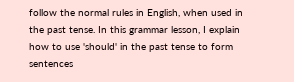follow the normal rules in English, when used in the past tense. In this grammar lesson, I explain how to use 'should' in the past tense to form sentences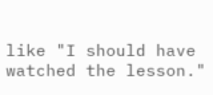like "I should have watched the lesson."